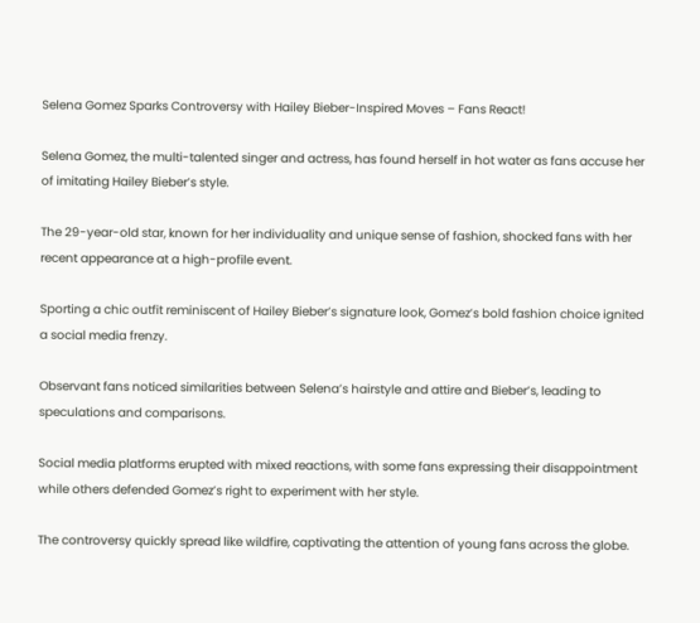Selena Gomez Sparks Controversy with Hailey Bieber-Inspired Moves – Fans React!

Selena Gomez, the multi-talented singer and actress, has found herself in hot water as fans accuse her of imitating Hailey Bieber’s style.

The 29-year-old star, known for her individuality and unique sense of fashion, shocked fans with her recent appearance at a high-profile event.

Sporting a chic outfit reminiscent of Hailey Bieber’s signature look, Gomez’s bold fashion choice ignited a social media frenzy.

Observant fans noticed similarities between Selena’s hairstyle and attire and Bieber’s, leading to speculations and comparisons.

Social media platforms erupted with mixed reactions, with some fans expressing their disappointment while others defended Gomez’s right to experiment with her style.

The controversy quickly spread like wildfire, captivating the attention of young fans across the globe.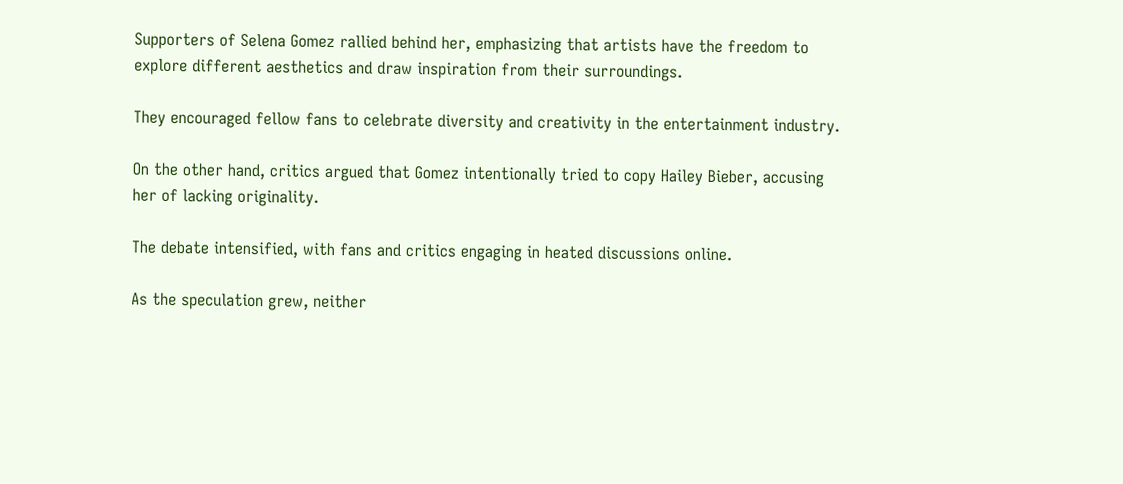Supporters of Selena Gomez rallied behind her, emphasizing that artists have the freedom to explore different aesthetics and draw inspiration from their surroundings.

They encouraged fellow fans to celebrate diversity and creativity in the entertainment industry.

On the other hand, critics argued that Gomez intentionally tried to copy Hailey Bieber, accusing her of lacking originality.

The debate intensified, with fans and critics engaging in heated discussions online.

As the speculation grew, neither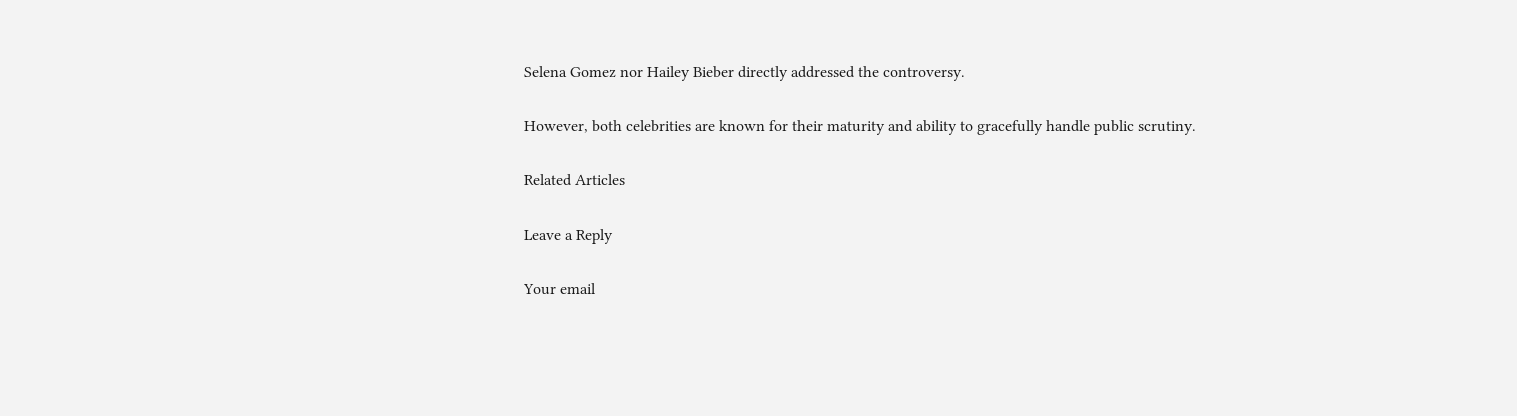Selena Gomez nor Hailey Bieber directly addressed the controversy.

However, both celebrities are known for their maturity and ability to gracefully handle public scrutiny.

Related Articles

Leave a Reply

Your email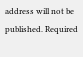address will not be published. Required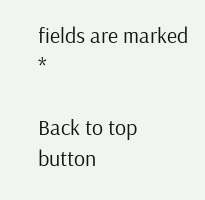fields are marked *

Back to top button